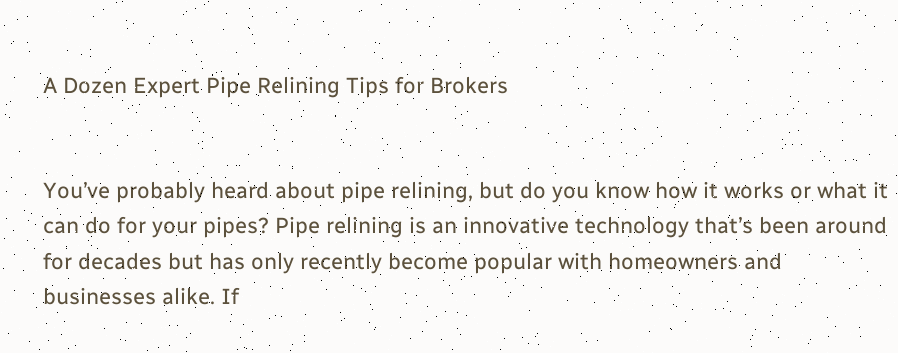A Dozen Expert Pipe Relining Tips for Brokers


You’ve probably heard about pipe relining, but do you know how it works or what it can do for your pipes? Pipe relining is an innovative technology that’s been around for decades but has only recently become popular with homeowners and businesses alike. If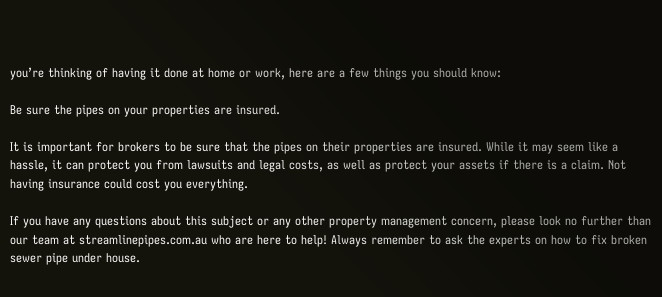you’re thinking of having it done at home or work, here are a few things you should know:

Be sure the pipes on your properties are insured.

It is important for brokers to be sure that the pipes on their properties are insured. While it may seem like a hassle, it can protect you from lawsuits and legal costs, as well as protect your assets if there is a claim. Not having insurance could cost you everything.

If you have any questions about this subject or any other property management concern, please look no further than our team at streamlinepipes.com.au who are here to help! Always remember to ask the experts on how to fix broken sewer pipe under house.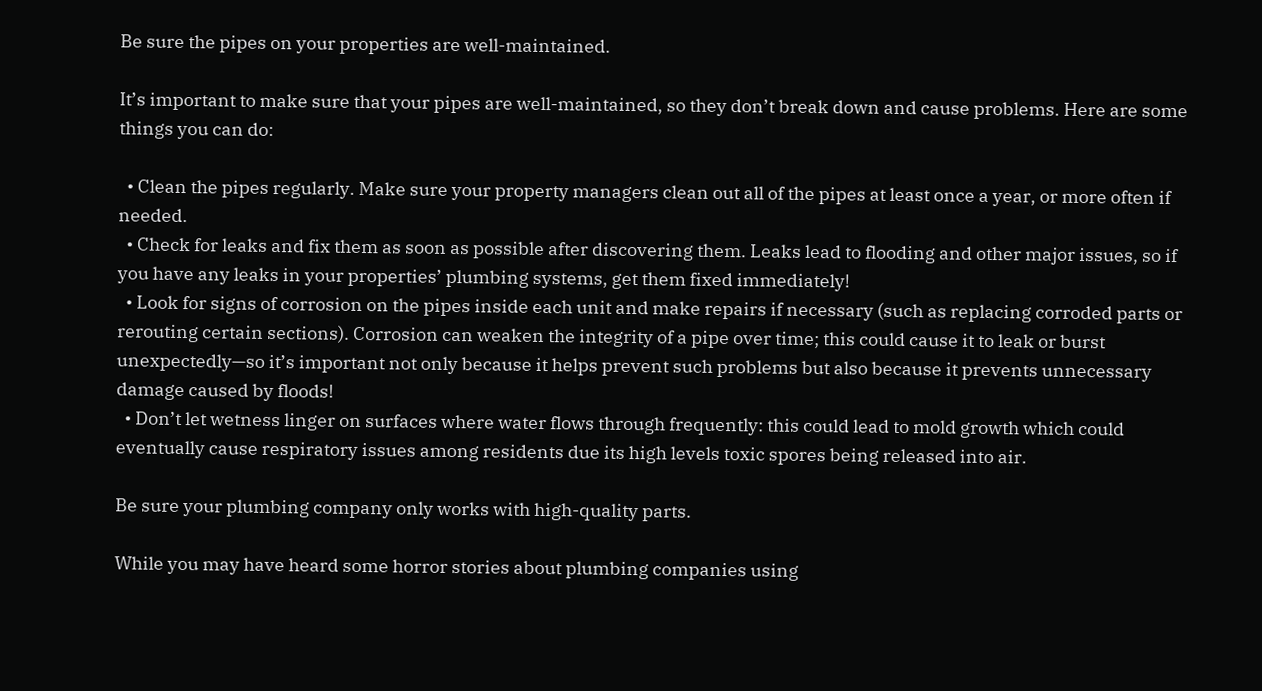Be sure the pipes on your properties are well-maintained.

It’s important to make sure that your pipes are well-maintained, so they don’t break down and cause problems. Here are some things you can do:

  • Clean the pipes regularly. Make sure your property managers clean out all of the pipes at least once a year, or more often if needed.
  • Check for leaks and fix them as soon as possible after discovering them. Leaks lead to flooding and other major issues, so if you have any leaks in your properties’ plumbing systems, get them fixed immediately!
  • Look for signs of corrosion on the pipes inside each unit and make repairs if necessary (such as replacing corroded parts or rerouting certain sections). Corrosion can weaken the integrity of a pipe over time; this could cause it to leak or burst unexpectedly—so it’s important not only because it helps prevent such problems but also because it prevents unnecessary damage caused by floods!
  • Don’t let wetness linger on surfaces where water flows through frequently: this could lead to mold growth which could eventually cause respiratory issues among residents due its high levels toxic spores being released into air.

Be sure your plumbing company only works with high-quality parts.

While you may have heard some horror stories about plumbing companies using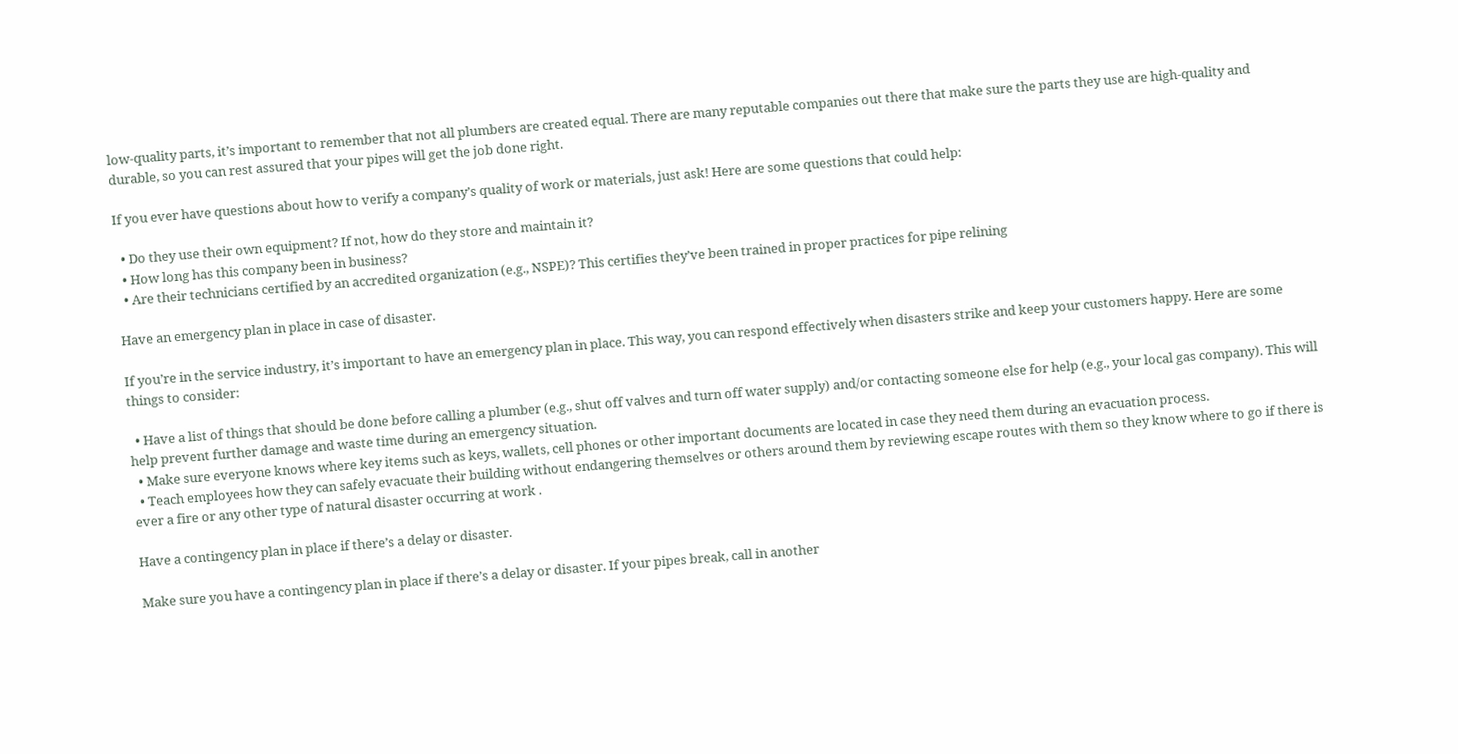low-quality parts, it’s important to remember that not all plumbers are created equal. There are many reputable companies out there that make sure the parts they use are high-quality and durable, so you can rest assured that your pipes will get the job done right.

If you ever have questions about how to verify a company’s quality of work or materials, just ask! Here are some questions that could help:

  • Do they use their own equipment? If not, how do they store and maintain it?
  • How long has this company been in business?
  • Are their technicians certified by an accredited organization (e.g., NSPE)? This certifies they’ve been trained in proper practices for pipe relining

Have an emergency plan in place in case of disaster.

If you’re in the service industry, it’s important to have an emergency plan in place. This way, you can respond effectively when disasters strike and keep your customers happy. Here are some things to consider:

  • Have a list of things that should be done before calling a plumber (e.g., shut off valves and turn off water supply) and/or contacting someone else for help (e.g., your local gas company). This will help prevent further damage and waste time during an emergency situation.
  • Make sure everyone knows where key items such as keys, wallets, cell phones or other important documents are located in case they need them during an evacuation process.
  • Teach employees how they can safely evacuate their building without endangering themselves or others around them by reviewing escape routes with them so they know where to go if there is ever a fire or any other type of natural disaster occurring at work .

Have a contingency plan in place if there’s a delay or disaster.

Make sure you have a contingency plan in place if there’s a delay or disaster. If your pipes break, call in another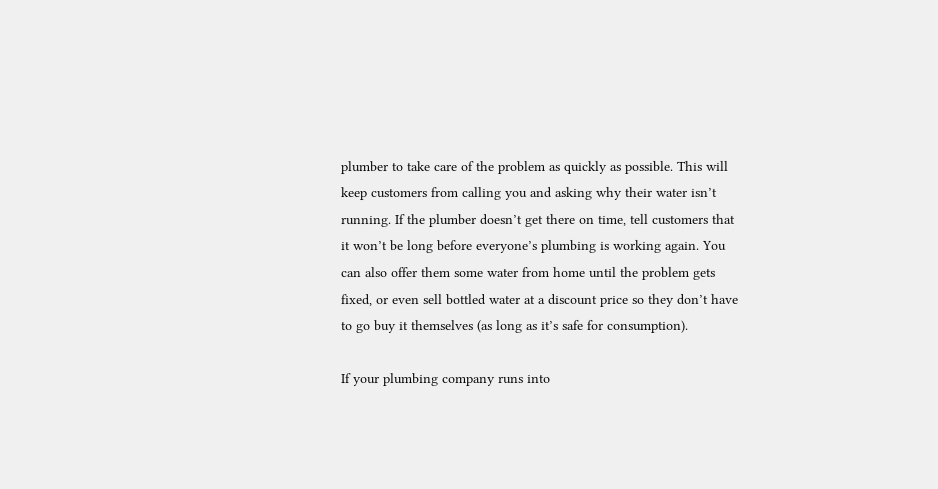plumber to take care of the problem as quickly as possible. This will keep customers from calling you and asking why their water isn’t running. If the plumber doesn’t get there on time, tell customers that it won’t be long before everyone’s plumbing is working again. You can also offer them some water from home until the problem gets fixed, or even sell bottled water at a discount price so they don’t have to go buy it themselves (as long as it’s safe for consumption).

If your plumbing company runs into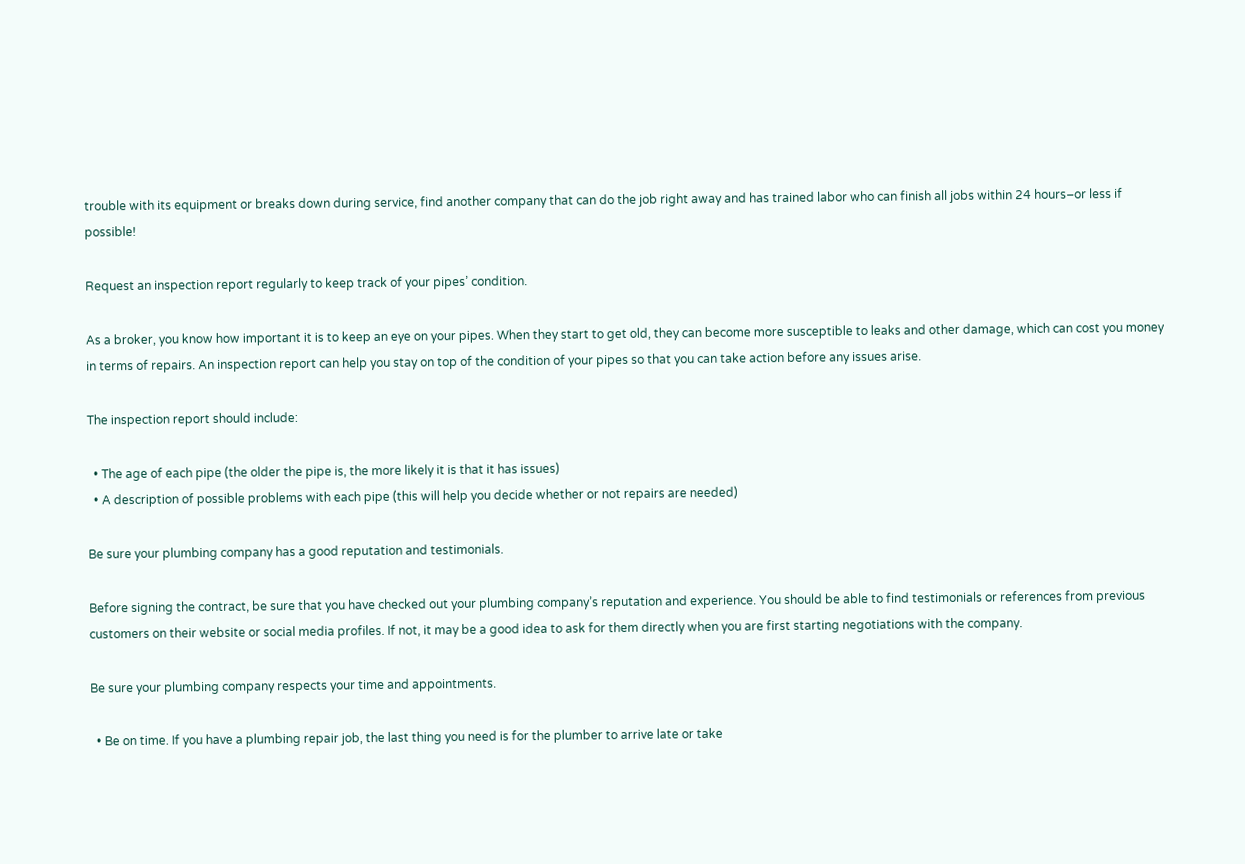trouble with its equipment or breaks down during service, find another company that can do the job right away and has trained labor who can finish all jobs within 24 hours–or less if possible!

Request an inspection report regularly to keep track of your pipes’ condition.

As a broker, you know how important it is to keep an eye on your pipes. When they start to get old, they can become more susceptible to leaks and other damage, which can cost you money in terms of repairs. An inspection report can help you stay on top of the condition of your pipes so that you can take action before any issues arise.

The inspection report should include:

  • The age of each pipe (the older the pipe is, the more likely it is that it has issues)
  • A description of possible problems with each pipe (this will help you decide whether or not repairs are needed)

Be sure your plumbing company has a good reputation and testimonials.

Before signing the contract, be sure that you have checked out your plumbing company’s reputation and experience. You should be able to find testimonials or references from previous customers on their website or social media profiles. If not, it may be a good idea to ask for them directly when you are first starting negotiations with the company.

Be sure your plumbing company respects your time and appointments.

  • Be on time. If you have a plumbing repair job, the last thing you need is for the plumber to arrive late or take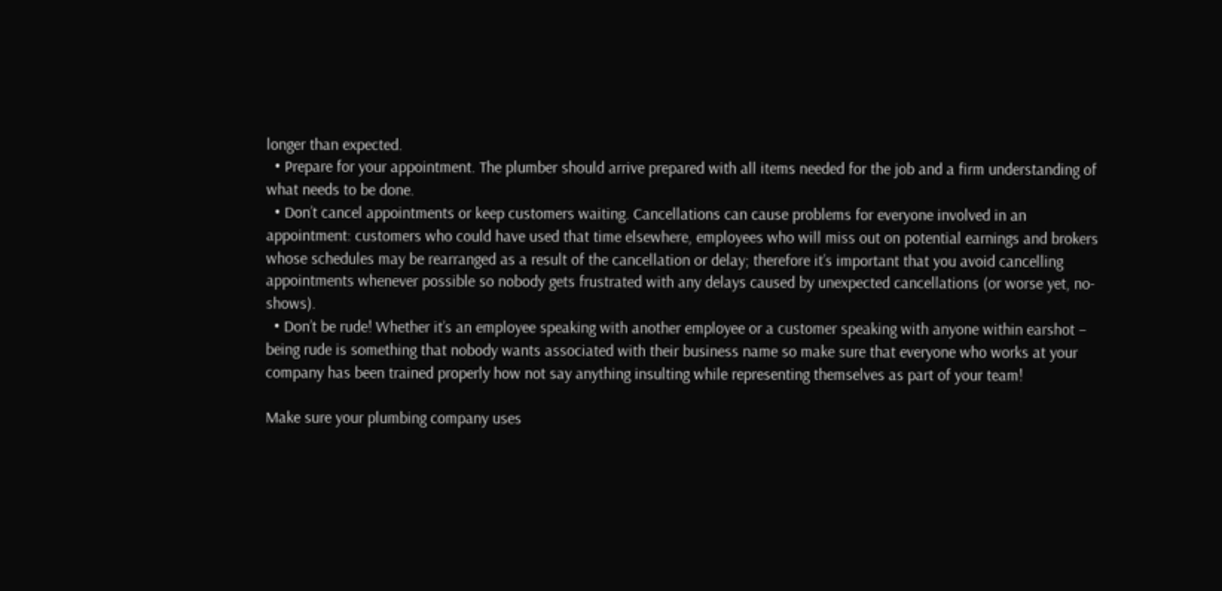longer than expected.
  • Prepare for your appointment. The plumber should arrive prepared with all items needed for the job and a firm understanding of what needs to be done.
  • Don’t cancel appointments or keep customers waiting. Cancellations can cause problems for everyone involved in an appointment: customers who could have used that time elsewhere, employees who will miss out on potential earnings and brokers whose schedules may be rearranged as a result of the cancellation or delay; therefore it’s important that you avoid cancelling appointments whenever possible so nobody gets frustrated with any delays caused by unexpected cancellations (or worse yet, no-shows).
  • Don’t be rude! Whether it’s an employee speaking with another employee or a customer speaking with anyone within earshot – being rude is something that nobody wants associated with their business name so make sure that everyone who works at your company has been trained properly how not say anything insulting while representing themselves as part of your team!

Make sure your plumbing company uses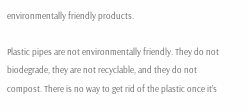environmentally friendly products.

Plastic pipes are not environmentally friendly. They do not biodegrade, they are not recyclable, and they do not compost. There is no way to get rid of the plastic once it’s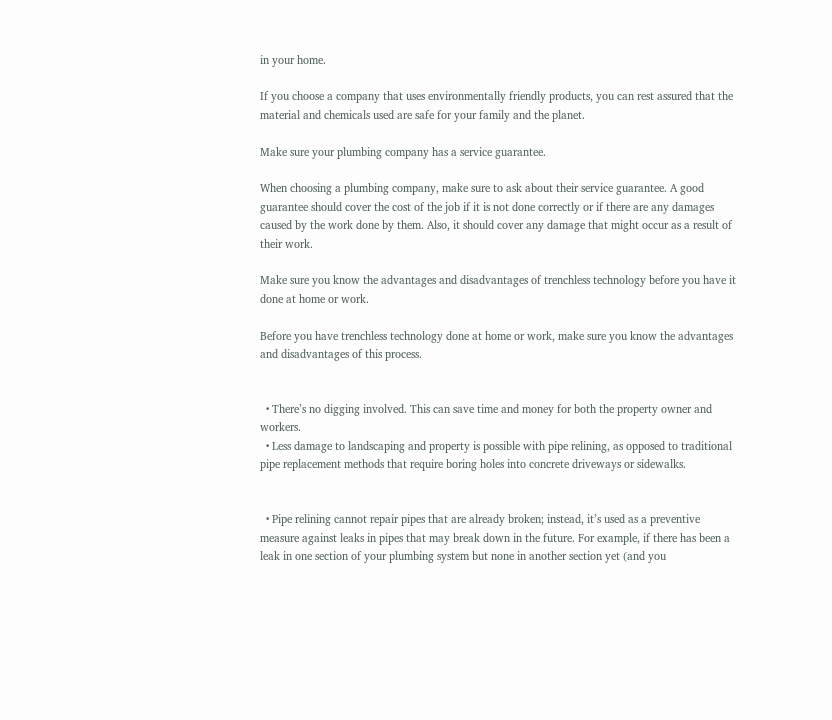in your home.

If you choose a company that uses environmentally friendly products, you can rest assured that the material and chemicals used are safe for your family and the planet.

Make sure your plumbing company has a service guarantee.

When choosing a plumbing company, make sure to ask about their service guarantee. A good guarantee should cover the cost of the job if it is not done correctly or if there are any damages caused by the work done by them. Also, it should cover any damage that might occur as a result of their work.

Make sure you know the advantages and disadvantages of trenchless technology before you have it done at home or work.

Before you have trenchless technology done at home or work, make sure you know the advantages and disadvantages of this process.


  • There’s no digging involved. This can save time and money for both the property owner and workers.
  • Less damage to landscaping and property is possible with pipe relining, as opposed to traditional pipe replacement methods that require boring holes into concrete driveways or sidewalks.


  • Pipe relining cannot repair pipes that are already broken; instead, it’s used as a preventive measure against leaks in pipes that may break down in the future. For example, if there has been a leak in one section of your plumbing system but none in another section yet (and you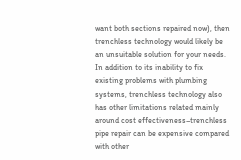want both sections repaired now), then trenchless technology would likely be an unsuitable solution for your needs. In addition to its inability to fix existing problems with plumbing systems, trenchless technology also has other limitations related mainly around cost effectiveness–trenchless pipe repair can be expensive compared with other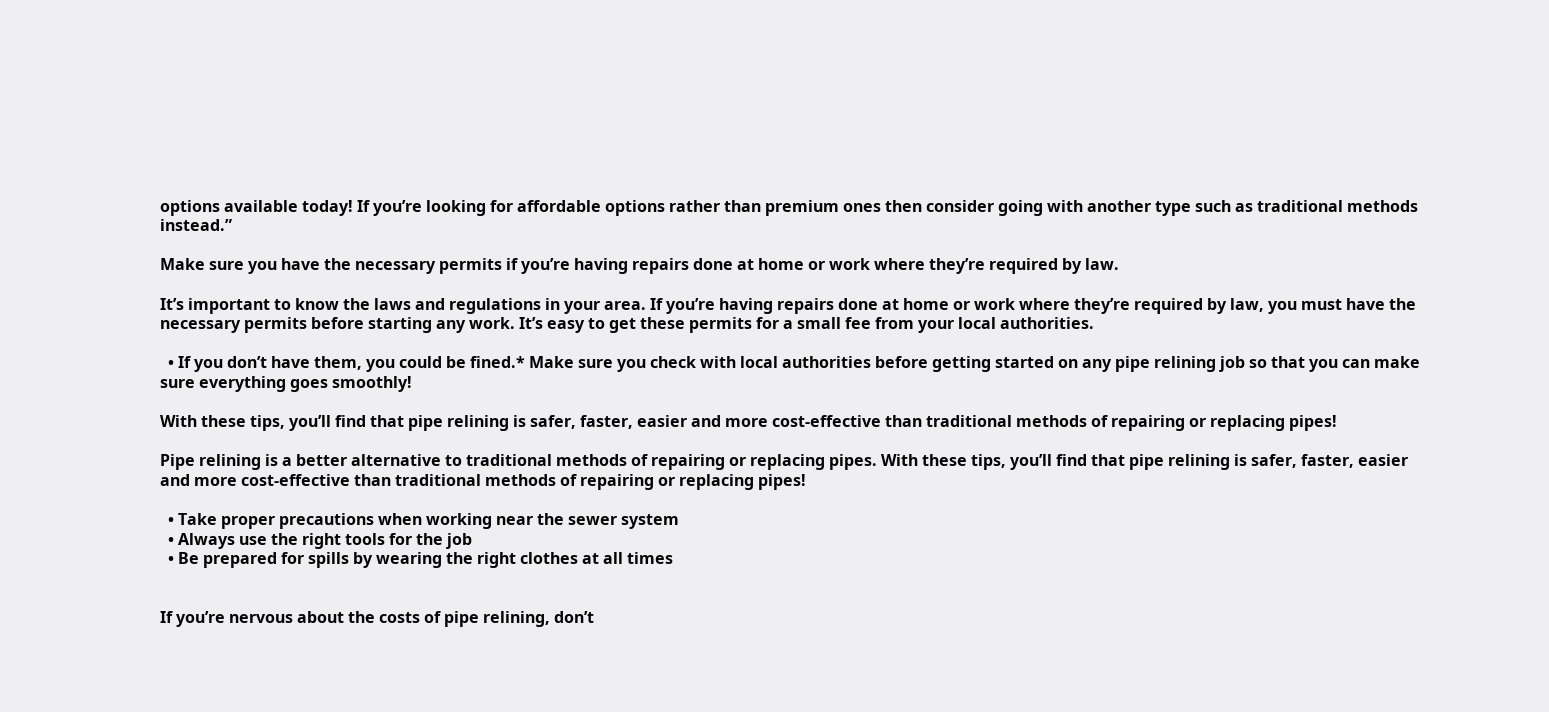options available today! If you’re looking for affordable options rather than premium ones then consider going with another type such as traditional methods instead.”

Make sure you have the necessary permits if you’re having repairs done at home or work where they’re required by law.

It’s important to know the laws and regulations in your area. If you’re having repairs done at home or work where they’re required by law, you must have the necessary permits before starting any work. It’s easy to get these permits for a small fee from your local authorities.

  • If you don’t have them, you could be fined.* Make sure you check with local authorities before getting started on any pipe relining job so that you can make sure everything goes smoothly!

With these tips, you’ll find that pipe relining is safer, faster, easier and more cost-effective than traditional methods of repairing or replacing pipes!

Pipe relining is a better alternative to traditional methods of repairing or replacing pipes. With these tips, you’ll find that pipe relining is safer, faster, easier and more cost-effective than traditional methods of repairing or replacing pipes!

  • Take proper precautions when working near the sewer system
  • Always use the right tools for the job
  • Be prepared for spills by wearing the right clothes at all times


If you’re nervous about the costs of pipe relining, don’t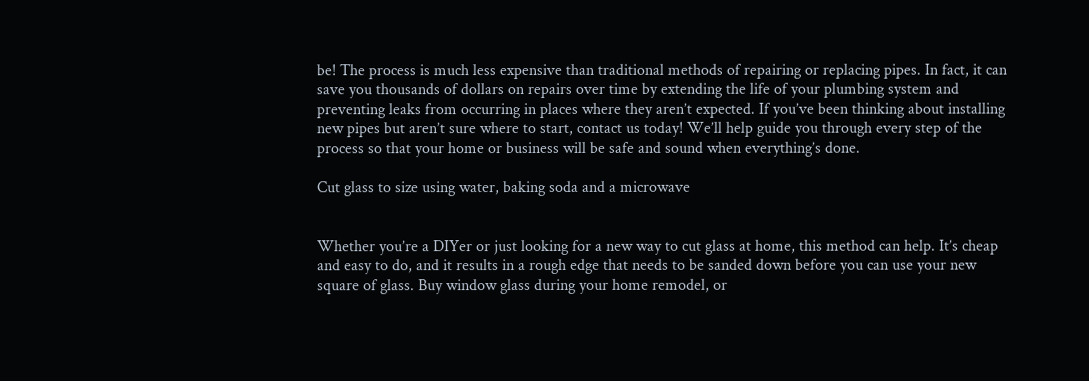be! The process is much less expensive than traditional methods of repairing or replacing pipes. In fact, it can save you thousands of dollars on repairs over time by extending the life of your plumbing system and preventing leaks from occurring in places where they aren’t expected. If you’ve been thinking about installing new pipes but aren’t sure where to start, contact us today! We’ll help guide you through every step of the process so that your home or business will be safe and sound when everything’s done.

Cut glass to size using water, baking soda and a microwave


Whether you’re a DIYer or just looking for a new way to cut glass at home, this method can help. It’s cheap and easy to do, and it results in a rough edge that needs to be sanded down before you can use your new square of glass. Buy window glass during your home remodel, or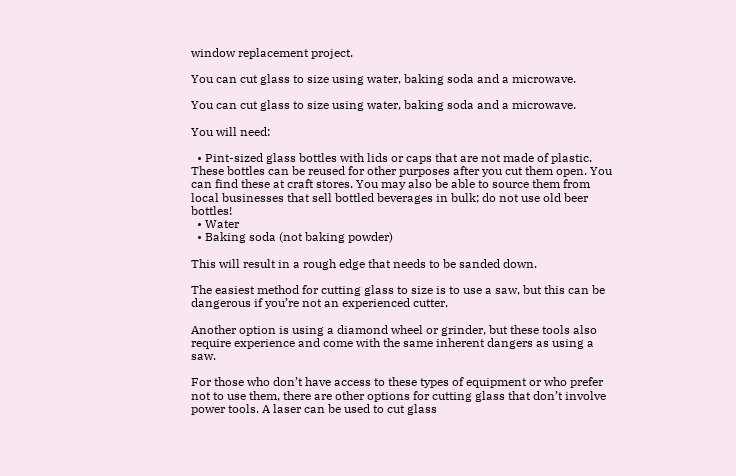window replacement project.

You can cut glass to size using water, baking soda and a microwave.

You can cut glass to size using water, baking soda and a microwave.

You will need:

  • Pint-sized glass bottles with lids or caps that are not made of plastic. These bottles can be reused for other purposes after you cut them open. You can find these at craft stores. You may also be able to source them from local businesses that sell bottled beverages in bulk; do not use old beer bottles!
  • Water
  • Baking soda (not baking powder)

This will result in a rough edge that needs to be sanded down.

The easiest method for cutting glass to size is to use a saw, but this can be dangerous if you’re not an experienced cutter.

Another option is using a diamond wheel or grinder, but these tools also require experience and come with the same inherent dangers as using a saw.

For those who don’t have access to these types of equipment or who prefer not to use them, there are other options for cutting glass that don’t involve power tools. A laser can be used to cut glass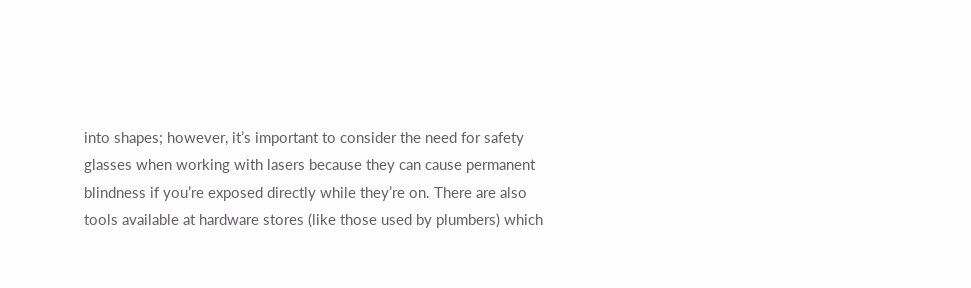into shapes; however, it’s important to consider the need for safety glasses when working with lasers because they can cause permanent blindness if you’re exposed directly while they’re on. There are also tools available at hardware stores (like those used by plumbers) which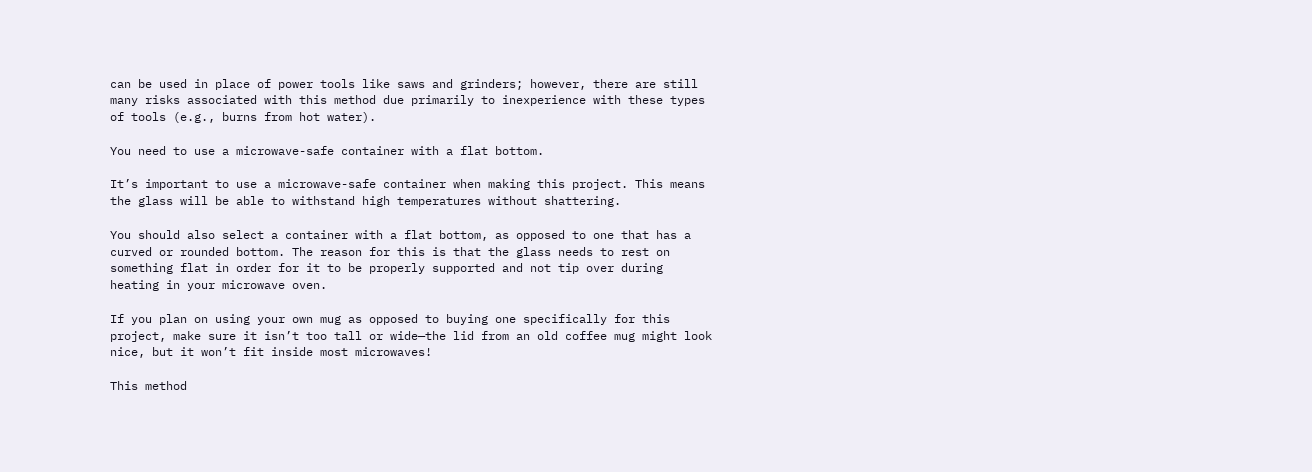can be used in place of power tools like saws and grinders; however, there are still many risks associated with this method due primarily to inexperience with these types of tools (e.g., burns from hot water).

You need to use a microwave-safe container with a flat bottom.

It’s important to use a microwave-safe container when making this project. This means the glass will be able to withstand high temperatures without shattering.

You should also select a container with a flat bottom, as opposed to one that has a curved or rounded bottom. The reason for this is that the glass needs to rest on something flat in order for it to be properly supported and not tip over during heating in your microwave oven.

If you plan on using your own mug as opposed to buying one specifically for this project, make sure it isn’t too tall or wide—the lid from an old coffee mug might look nice, but it won’t fit inside most microwaves!

This method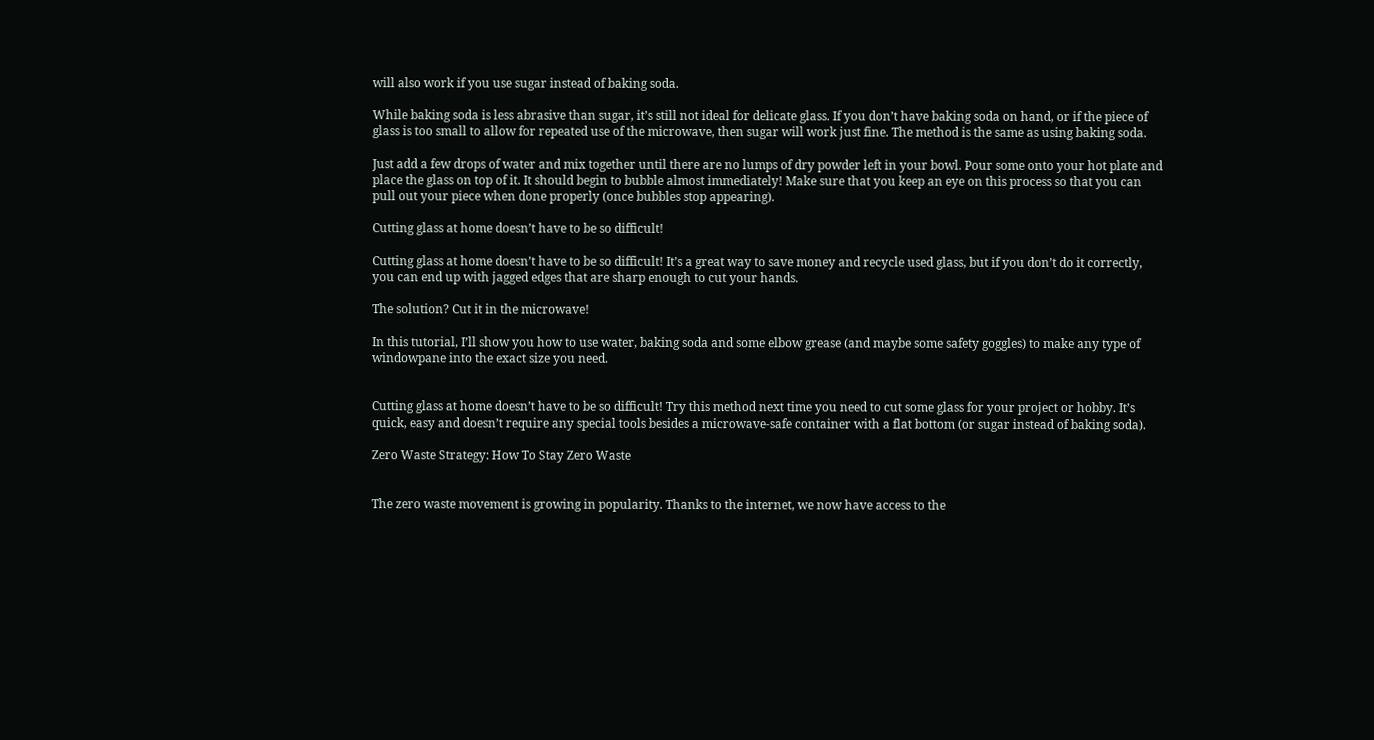will also work if you use sugar instead of baking soda.

While baking soda is less abrasive than sugar, it’s still not ideal for delicate glass. If you don’t have baking soda on hand, or if the piece of glass is too small to allow for repeated use of the microwave, then sugar will work just fine. The method is the same as using baking soda.

Just add a few drops of water and mix together until there are no lumps of dry powder left in your bowl. Pour some onto your hot plate and place the glass on top of it. It should begin to bubble almost immediately! Make sure that you keep an eye on this process so that you can pull out your piece when done properly (once bubbles stop appearing).

Cutting glass at home doesn’t have to be so difficult!

Cutting glass at home doesn’t have to be so difficult! It’s a great way to save money and recycle used glass, but if you don’t do it correctly, you can end up with jagged edges that are sharp enough to cut your hands.

The solution? Cut it in the microwave!

In this tutorial, I’ll show you how to use water, baking soda and some elbow grease (and maybe some safety goggles) to make any type of windowpane into the exact size you need.


Cutting glass at home doesn’t have to be so difficult! Try this method next time you need to cut some glass for your project or hobby. It’s quick, easy and doesn’t require any special tools besides a microwave-safe container with a flat bottom (or sugar instead of baking soda).

Zero Waste Strategy: How To Stay Zero Waste


The zero waste movement is growing in popularity. Thanks to the internet, we now have access to the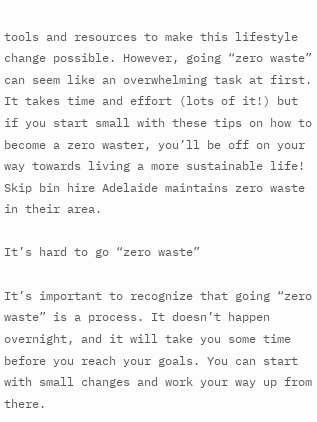tools and resources to make this lifestyle change possible. However, going “zero waste” can seem like an overwhelming task at first. It takes time and effort (lots of it!) but if you start small with these tips on how to become a zero waster, you’ll be off on your way towards living a more sustainable life! Skip bin hire Adelaide maintains zero waste in their area.

It’s hard to go “zero waste”

It’s important to recognize that going “zero waste” is a process. It doesn’t happen overnight, and it will take you some time before you reach your goals. You can start with small changes and work your way up from there.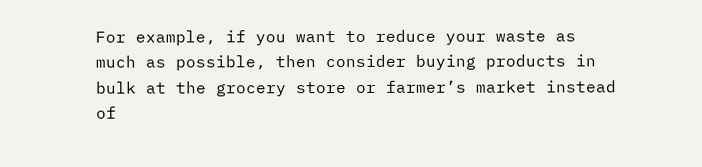For example, if you want to reduce your waste as much as possible, then consider buying products in bulk at the grocery store or farmer’s market instead of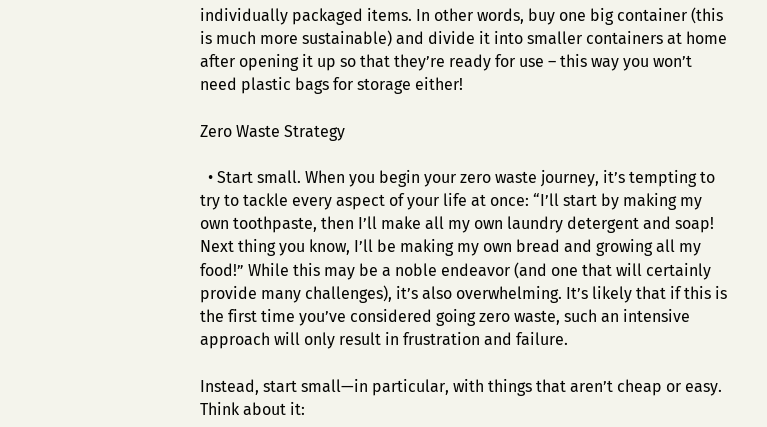individually packaged items. In other words, buy one big container (this is much more sustainable) and divide it into smaller containers at home after opening it up so that they’re ready for use – this way you won’t need plastic bags for storage either!

Zero Waste Strategy

  • Start small. When you begin your zero waste journey, it’s tempting to try to tackle every aspect of your life at once: “I’ll start by making my own toothpaste, then I’ll make all my own laundry detergent and soap! Next thing you know, I’ll be making my own bread and growing all my food!” While this may be a noble endeavor (and one that will certainly provide many challenges), it’s also overwhelming. It’s likely that if this is the first time you’ve considered going zero waste, such an intensive approach will only result in frustration and failure.

Instead, start small—in particular, with things that aren’t cheap or easy. Think about it: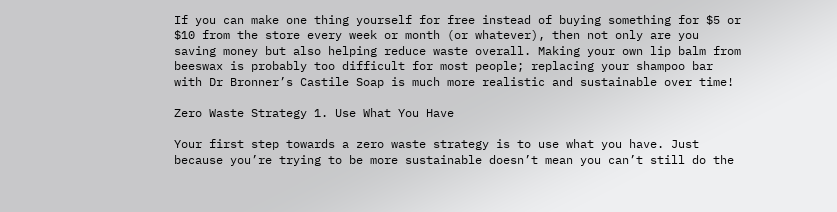If you can make one thing yourself for free instead of buying something for $5 or $10 from the store every week or month (or whatever), then not only are you saving money but also helping reduce waste overall. Making your own lip balm from beeswax is probably too difficult for most people; replacing your shampoo bar with Dr Bronner’s Castile Soap is much more realistic and sustainable over time!

Zero Waste Strategy 1. Use What You Have

Your first step towards a zero waste strategy is to use what you have. Just because you’re trying to be more sustainable doesn’t mean you can’t still do the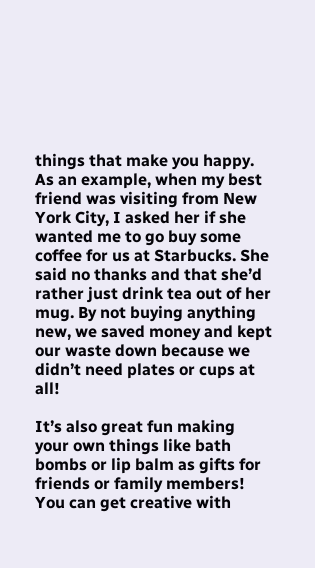things that make you happy. As an example, when my best friend was visiting from New York City, I asked her if she wanted me to go buy some coffee for us at Starbucks. She said no thanks and that she’d rather just drink tea out of her mug. By not buying anything new, we saved money and kept our waste down because we didn’t need plates or cups at all!

It’s also great fun making your own things like bath bombs or lip balm as gifts for friends or family members! You can get creative with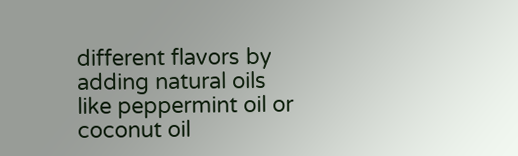different flavors by adding natural oils like peppermint oil or coconut oil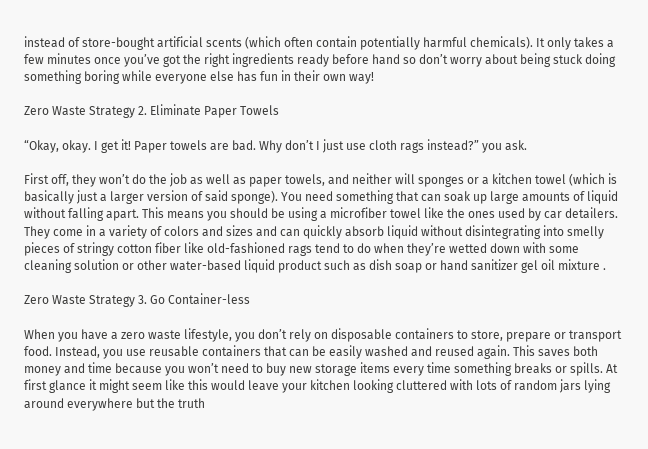instead of store-bought artificial scents (which often contain potentially harmful chemicals). It only takes a few minutes once you’ve got the right ingredients ready before hand so don’t worry about being stuck doing something boring while everyone else has fun in their own way!

Zero Waste Strategy 2. Eliminate Paper Towels

“Okay, okay. I get it! Paper towels are bad. Why don’t I just use cloth rags instead?” you ask.

First off, they won’t do the job as well as paper towels, and neither will sponges or a kitchen towel (which is basically just a larger version of said sponge). You need something that can soak up large amounts of liquid without falling apart. This means you should be using a microfiber towel like the ones used by car detailers. They come in a variety of colors and sizes and can quickly absorb liquid without disintegrating into smelly pieces of stringy cotton fiber like old-fashioned rags tend to do when they’re wetted down with some cleaning solution or other water-based liquid product such as dish soap or hand sanitizer gel oil mixture .

Zero Waste Strategy 3. Go Container-less

When you have a zero waste lifestyle, you don’t rely on disposable containers to store, prepare or transport food. Instead, you use reusable containers that can be easily washed and reused again. This saves both money and time because you won’t need to buy new storage items every time something breaks or spills. At first glance it might seem like this would leave your kitchen looking cluttered with lots of random jars lying around everywhere but the truth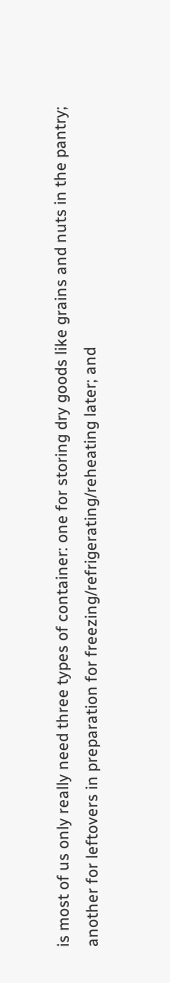is most of us only really need three types of container: one for storing dry goods like grains and nuts in the pantry; another for leftovers in preparation for freezing/refrigerating/reheating later; and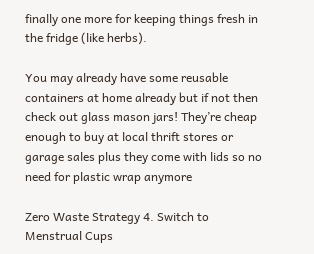finally one more for keeping things fresh in the fridge (like herbs).

You may already have some reusable containers at home already but if not then check out glass mason jars! They’re cheap enough to buy at local thrift stores or garage sales plus they come with lids so no need for plastic wrap anymore

Zero Waste Strategy 4. Switch to Menstrual Cups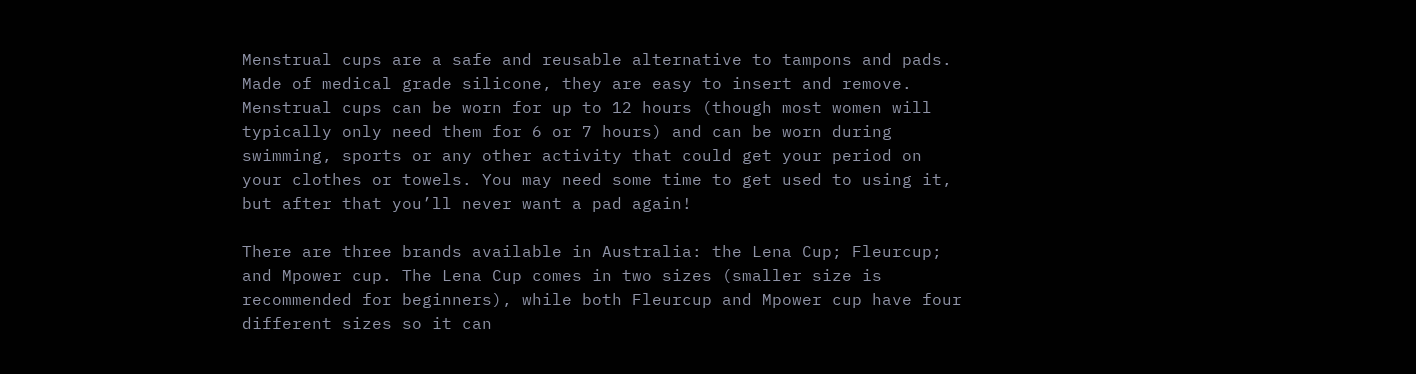Menstrual cups are a safe and reusable alternative to tampons and pads. Made of medical grade silicone, they are easy to insert and remove. Menstrual cups can be worn for up to 12 hours (though most women will typically only need them for 6 or 7 hours) and can be worn during swimming, sports or any other activity that could get your period on your clothes or towels. You may need some time to get used to using it, but after that you’ll never want a pad again!

There are three brands available in Australia: the Lena Cup; Fleurcup; and Mpower cup. The Lena Cup comes in two sizes (smaller size is recommended for beginners), while both Fleurcup and Mpower cup have four different sizes so it can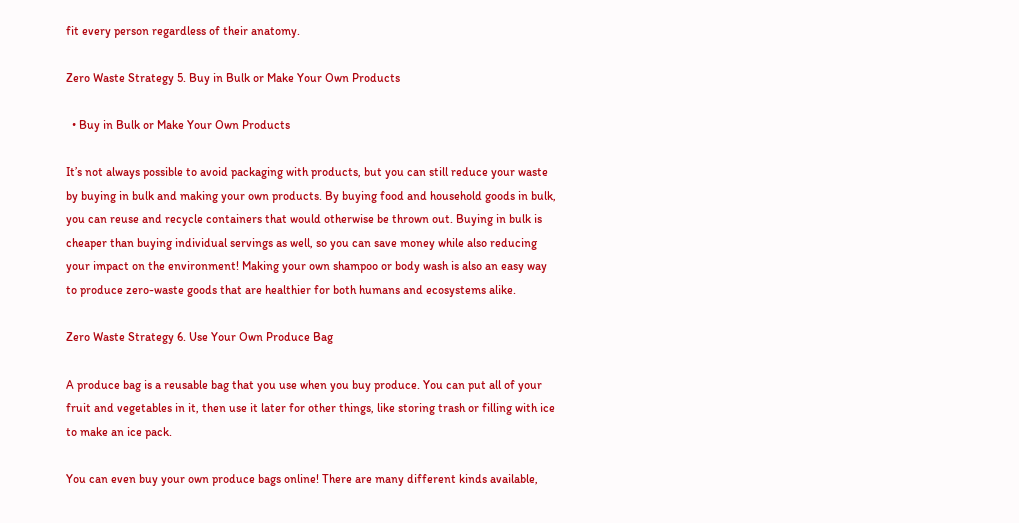fit every person regardless of their anatomy.

Zero Waste Strategy 5. Buy in Bulk or Make Your Own Products

  • Buy in Bulk or Make Your Own Products

It’s not always possible to avoid packaging with products, but you can still reduce your waste by buying in bulk and making your own products. By buying food and household goods in bulk, you can reuse and recycle containers that would otherwise be thrown out. Buying in bulk is cheaper than buying individual servings as well, so you can save money while also reducing your impact on the environment! Making your own shampoo or body wash is also an easy way to produce zero-waste goods that are healthier for both humans and ecosystems alike.

Zero Waste Strategy 6. Use Your Own Produce Bag

A produce bag is a reusable bag that you use when you buy produce. You can put all of your fruit and vegetables in it, then use it later for other things, like storing trash or filling with ice to make an ice pack.

You can even buy your own produce bags online! There are many different kinds available,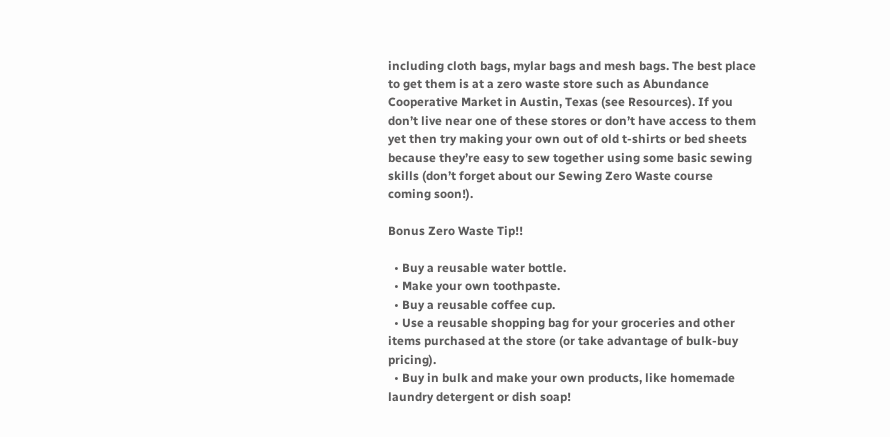including cloth bags, mylar bags and mesh bags. The best place to get them is at a zero waste store such as Abundance Cooperative Market in Austin, Texas (see Resources). If you don’t live near one of these stores or don’t have access to them yet then try making your own out of old t-shirts or bed sheets because they’re easy to sew together using some basic sewing skills (don’t forget about our Sewing Zero Waste course coming soon!).

Bonus Zero Waste Tip!!

  • Buy a reusable water bottle.
  • Make your own toothpaste.
  • Buy a reusable coffee cup.
  • Use a reusable shopping bag for your groceries and other items purchased at the store (or take advantage of bulk-buy pricing).
  • Buy in bulk and make your own products, like homemade laundry detergent or dish soap!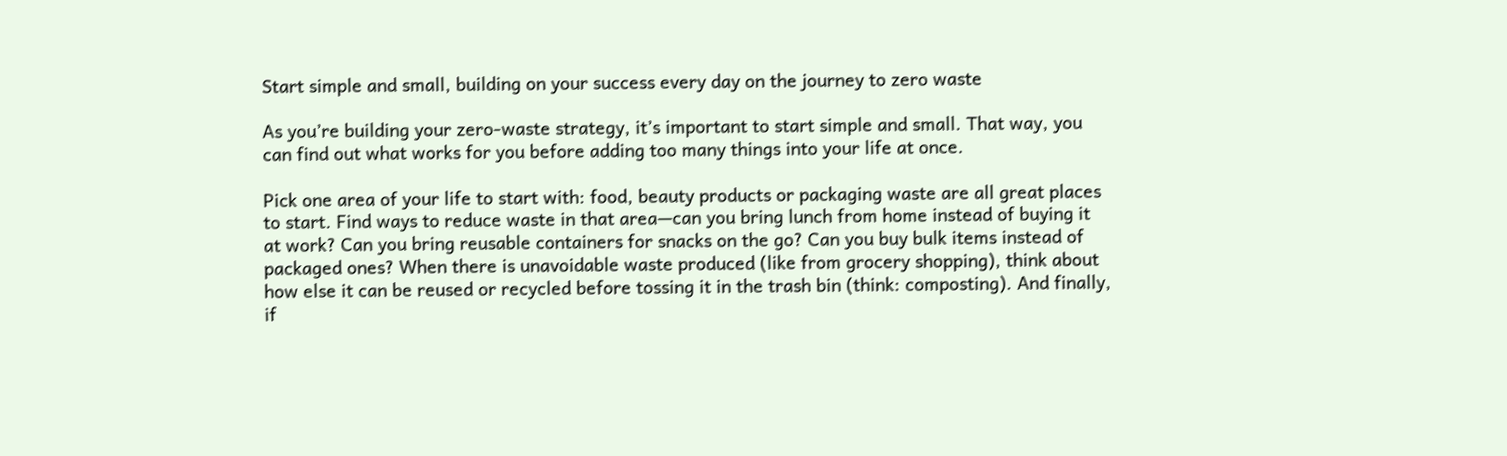Start simple and small, building on your success every day on the journey to zero waste

As you’re building your zero-waste strategy, it’s important to start simple and small. That way, you can find out what works for you before adding too many things into your life at once.

Pick one area of your life to start with: food, beauty products or packaging waste are all great places to start. Find ways to reduce waste in that area—can you bring lunch from home instead of buying it at work? Can you bring reusable containers for snacks on the go? Can you buy bulk items instead of packaged ones? When there is unavoidable waste produced (like from grocery shopping), think about how else it can be reused or recycled before tossing it in the trash bin (think: composting). And finally, if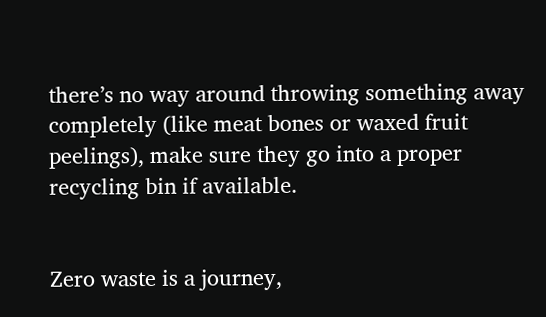there’s no way around throwing something away completely (like meat bones or waxed fruit peelings), make sure they go into a proper recycling bin if available.


Zero waste is a journey,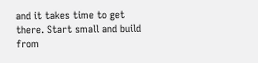and it takes time to get there. Start small and build from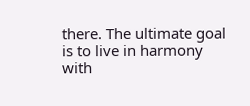there. The ultimate goal is to live in harmony with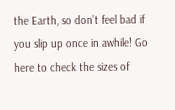the Earth, so don’t feel bad if you slip up once in awhile! Go here to check the sizes of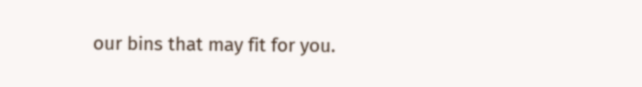our bins that may fit for you.